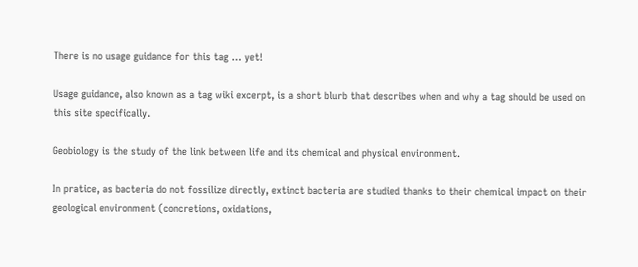There is no usage guidance for this tag … yet!

Usage guidance, also known as a tag wiki excerpt, is a short blurb that describes when and why a tag should be used on this site specifically.

Geobiology is the study of the link between life and its chemical and physical environment.

In pratice, as bacteria do not fossilize directly, extinct bacteria are studied thanks to their chemical impact on their geological environment (concretions, oxidations,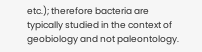etc.); therefore bacteria are typically studied in the context of geobiology and not paleontology.